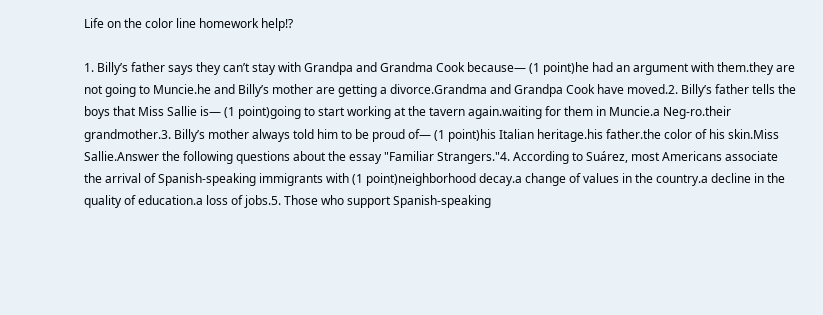Life on the color line homework help!?

1. Billy’s father says they can’t stay with Grandpa and Grandma Cook because— (1 point)he had an argument with them.they are not going to Muncie.he and Billy’s mother are getting a divorce.Grandma and Grandpa Cook have moved.2. Billy’s father tells the boys that Miss Sallie is— (1 point)going to start working at the tavern again.waiting for them in Muncie.a Neg-ro.their grandmother.3. Billy’s mother always told him to be proud of— (1 point)his Italian heritage.his father.the color of his skin.Miss Sallie.Answer the following questions about the essay "Familiar Strangers."4. According to Suárez, most Americans associate the arrival of Spanish-speaking immigrants with (1 point)neighborhood decay.a change of values in the country.a decline in the quality of education.a loss of jobs.5. Those who support Spanish-speaking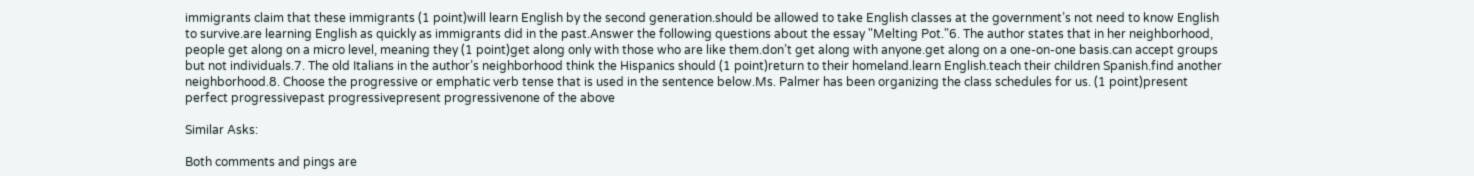immigrants claim that these immigrants (1 point)will learn English by the second generation.should be allowed to take English classes at the government’s not need to know English to survive.are learning English as quickly as immigrants did in the past.Answer the following questions about the essay "Melting Pot."6. The author states that in her neighborhood, people get along on a micro level, meaning they (1 point)get along only with those who are like them.don’t get along with anyone.get along on a one-on-one basis.can accept groups but not individuals.7. The old Italians in the author’s neighborhood think the Hispanics should (1 point)return to their homeland.learn English.teach their children Spanish.find another neighborhood.8. Choose the progressive or emphatic verb tense that is used in the sentence below.Ms. Palmer has been organizing the class schedules for us. (1 point)present perfect progressivepast progressivepresent progressivenone of the above

Similar Asks:

Both comments and pings are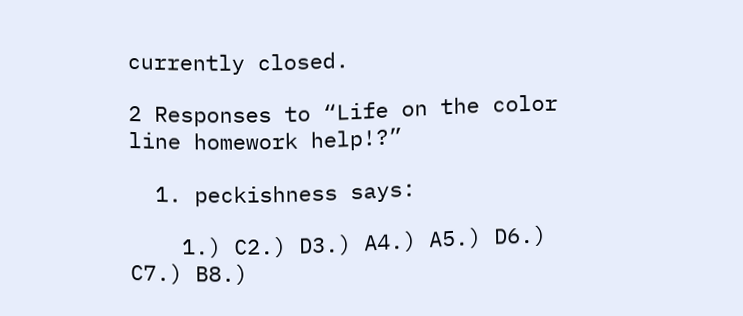currently closed.

2 Responses to “Life on the color line homework help!?”

  1. peckishness says:

    1.) C2.) D3.) A4.) A5.) D6.) C7.) B8.)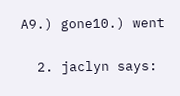A9.) gone10.) went

  2. jaclyn says: